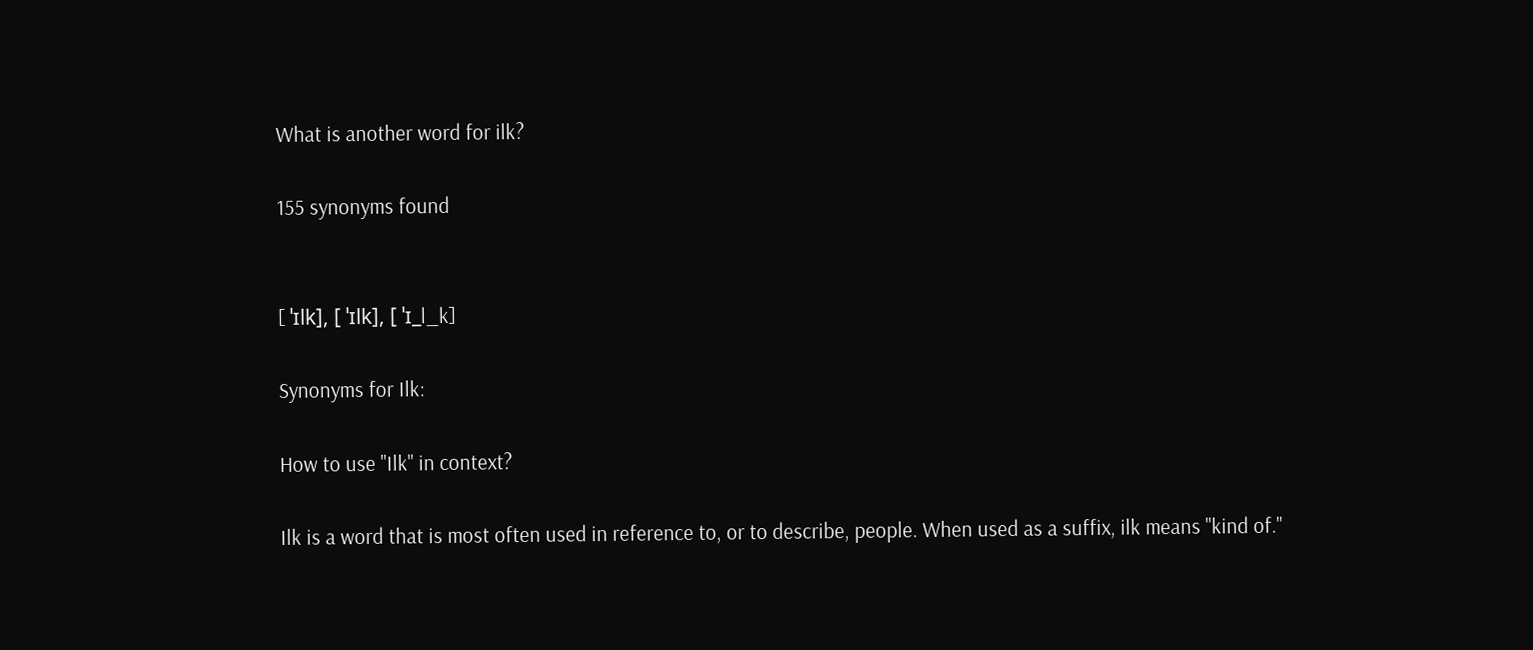What is another word for ilk?

155 synonyms found


[ ˈɪlk], [ ˈɪlk], [ ˈɪ_l_k]

Synonyms for Ilk:

How to use "Ilk" in context?

Ilk is a word that is most often used in reference to, or to describe, people. When used as a suffix, ilk means "kind of."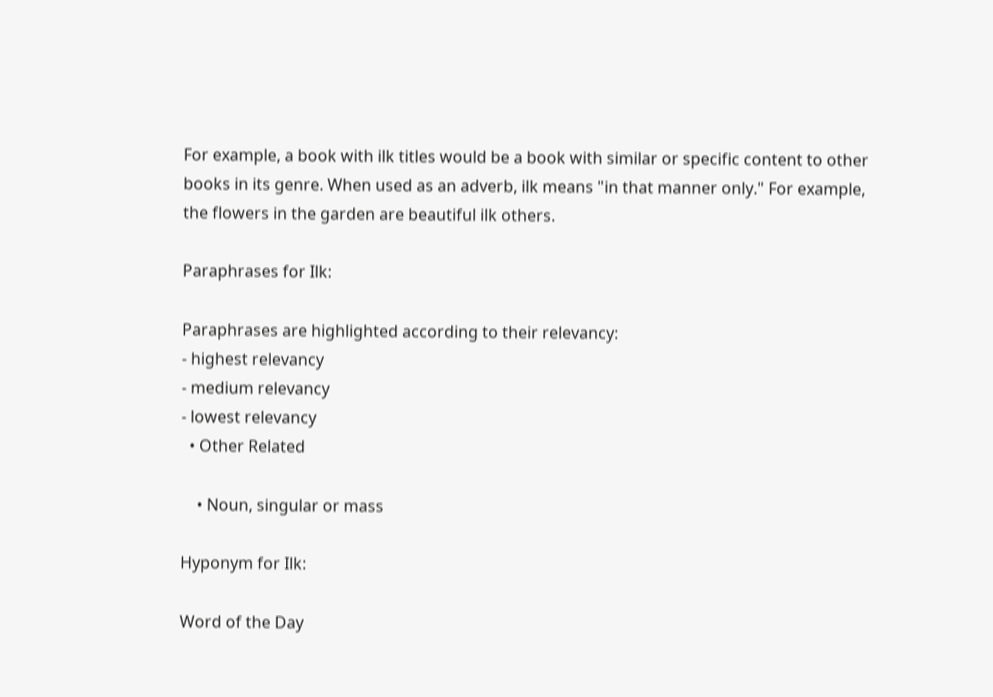For example, a book with ilk titles would be a book with similar or specific content to other books in its genre. When used as an adverb, ilk means "in that manner only." For example, the flowers in the garden are beautiful ilk others.

Paraphrases for Ilk:

Paraphrases are highlighted according to their relevancy:
- highest relevancy
- medium relevancy
- lowest relevancy
  • Other Related

    • Noun, singular or mass

Hyponym for Ilk:

Word of the Day